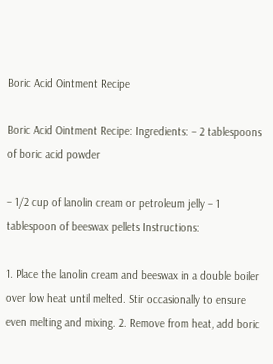Boric Acid Ointment Recipe

Boric Acid Ointment Recipe: Ingredients: – 2 tablespoons of boric acid powder

– 1/2 cup of lanolin cream or petroleum jelly – 1 tablespoon of beeswax pellets Instructions:

1. Place the lanolin cream and beeswax in a double boiler over low heat until melted. Stir occasionally to ensure even melting and mixing. 2. Remove from heat, add boric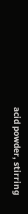acid powder, stirring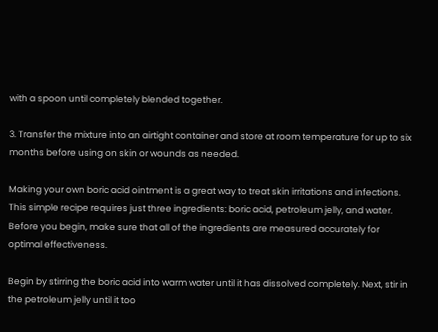with a spoon until completely blended together.

3. Transfer the mixture into an airtight container and store at room temperature for up to six months before using on skin or wounds as needed.

Making your own boric acid ointment is a great way to treat skin irritations and infections. This simple recipe requires just three ingredients: boric acid, petroleum jelly, and water. Before you begin, make sure that all of the ingredients are measured accurately for optimal effectiveness.

Begin by stirring the boric acid into warm water until it has dissolved completely. Next, stir in the petroleum jelly until it too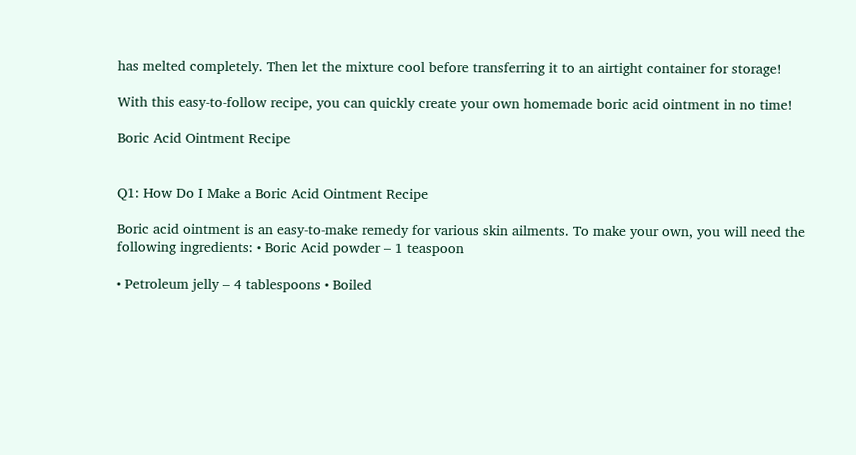has melted completely. Then let the mixture cool before transferring it to an airtight container for storage!

With this easy-to-follow recipe, you can quickly create your own homemade boric acid ointment in no time!

Boric Acid Ointment Recipe


Q1: How Do I Make a Boric Acid Ointment Recipe

Boric acid ointment is an easy-to-make remedy for various skin ailments. To make your own, you will need the following ingredients: • Boric Acid powder – 1 teaspoon

• Petroleum jelly – 4 tablespoons • Boiled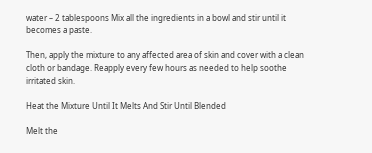water – 2 tablespoons Mix all the ingredients in a bowl and stir until it becomes a paste.

Then, apply the mixture to any affected area of skin and cover with a clean cloth or bandage. Reapply every few hours as needed to help soothe irritated skin.

Heat the Mixture Until It Melts And Stir Until Blended

Melt the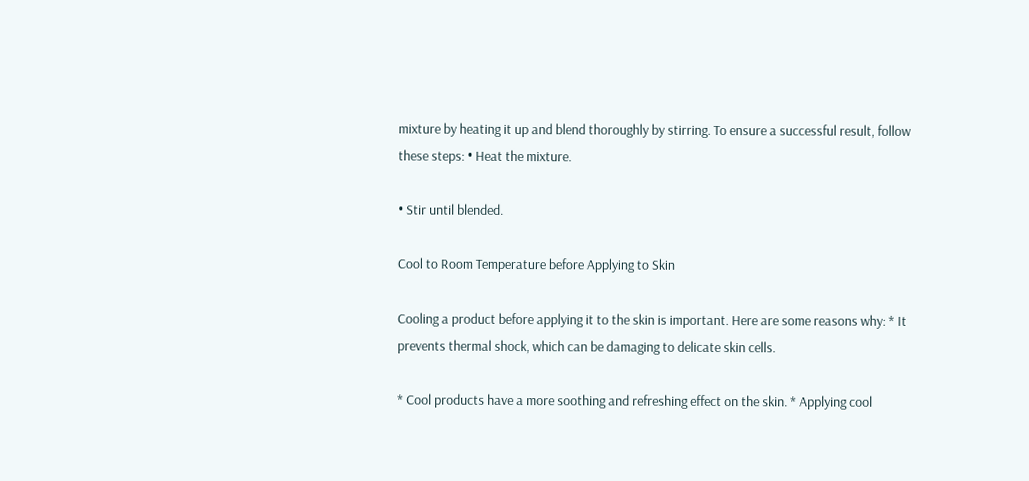mixture by heating it up and blend thoroughly by stirring. To ensure a successful result, follow these steps: • Heat the mixture.

• Stir until blended.

Cool to Room Temperature before Applying to Skin

Cooling a product before applying it to the skin is important. Here are some reasons why: * It prevents thermal shock, which can be damaging to delicate skin cells.

* Cool products have a more soothing and refreshing effect on the skin. * Applying cool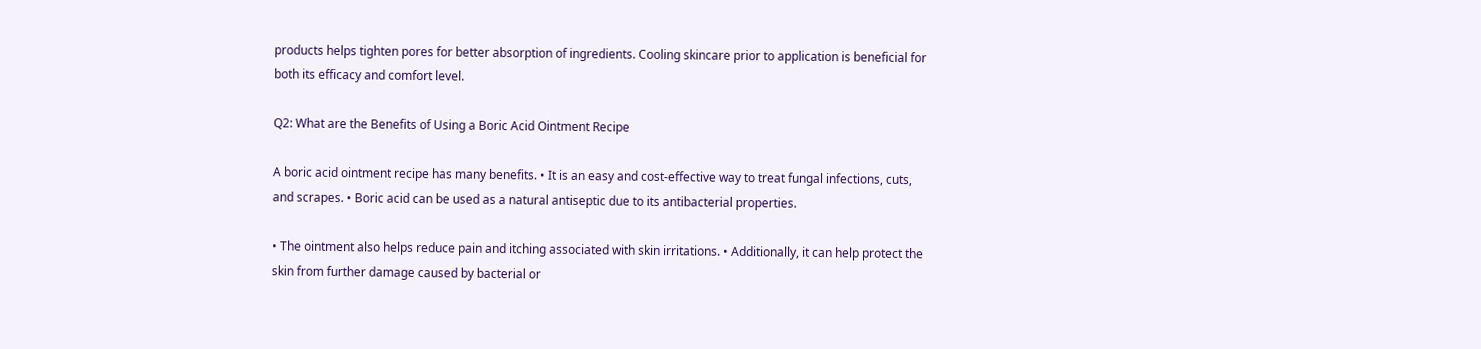products helps tighten pores for better absorption of ingredients. Cooling skincare prior to application is beneficial for both its efficacy and comfort level.

Q2: What are the Benefits of Using a Boric Acid Ointment Recipe

A boric acid ointment recipe has many benefits. • It is an easy and cost-effective way to treat fungal infections, cuts, and scrapes. • Boric acid can be used as a natural antiseptic due to its antibacterial properties.

• The ointment also helps reduce pain and itching associated with skin irritations. • Additionally, it can help protect the skin from further damage caused by bacterial or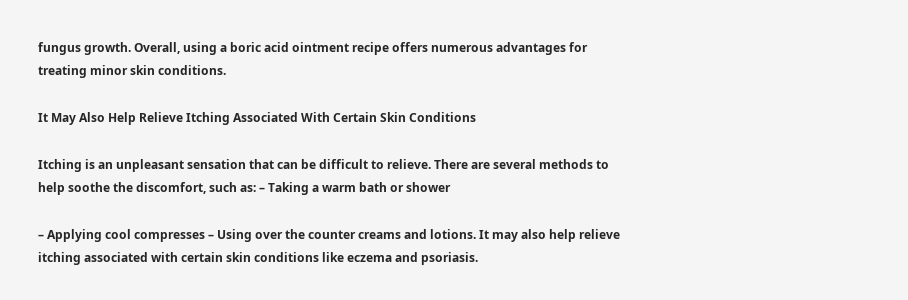fungus growth. Overall, using a boric acid ointment recipe offers numerous advantages for treating minor skin conditions.

It May Also Help Relieve Itching Associated With Certain Skin Conditions

Itching is an unpleasant sensation that can be difficult to relieve. There are several methods to help soothe the discomfort, such as: – Taking a warm bath or shower

– Applying cool compresses – Using over the counter creams and lotions. It may also help relieve itching associated with certain skin conditions like eczema and psoriasis.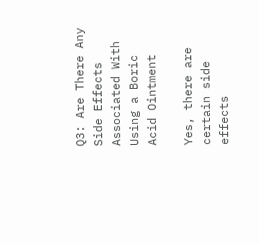Q3: Are There Any Side Effects Associated With Using a Boric Acid Ointment

Yes, there are certain side effects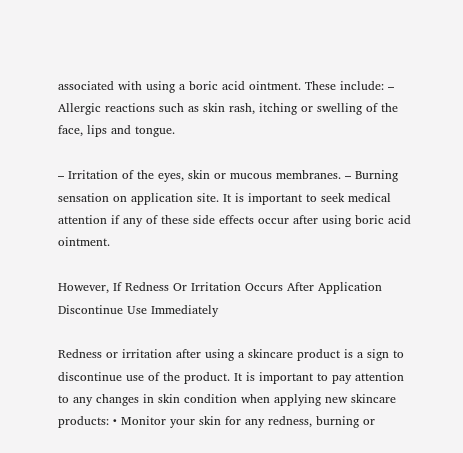associated with using a boric acid ointment. These include: – Allergic reactions such as skin rash, itching or swelling of the face, lips and tongue.

– Irritation of the eyes, skin or mucous membranes. – Burning sensation on application site. It is important to seek medical attention if any of these side effects occur after using boric acid ointment.

However, If Redness Or Irritation Occurs After Application Discontinue Use Immediately

Redness or irritation after using a skincare product is a sign to discontinue use of the product. It is important to pay attention to any changes in skin condition when applying new skincare products: • Monitor your skin for any redness, burning or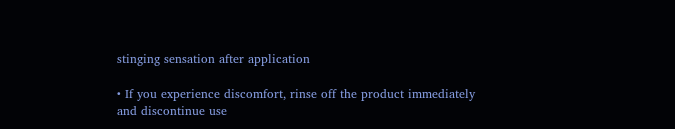stinging sensation after application

• If you experience discomfort, rinse off the product immediately and discontinue use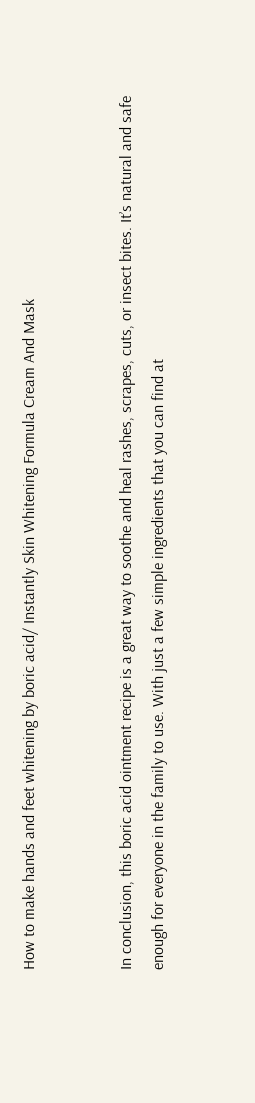How to make hands and feet whitening by boric acid/ Instantly Skin Whitening Formula Cream And Mask


In conclusion, this boric acid ointment recipe is a great way to soothe and heal rashes, scrapes, cuts, or insect bites. It’s natural and safe enough for everyone in the family to use. With just a few simple ingredients that you can find at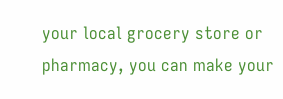your local grocery store or pharmacy, you can make your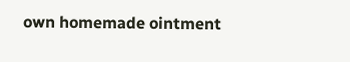own homemade ointment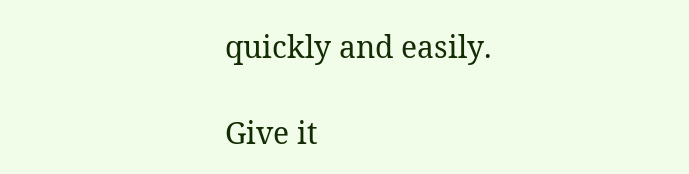quickly and easily.

Give it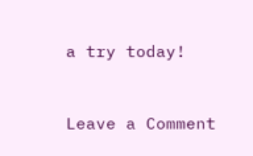a try today!


Leave a Comment